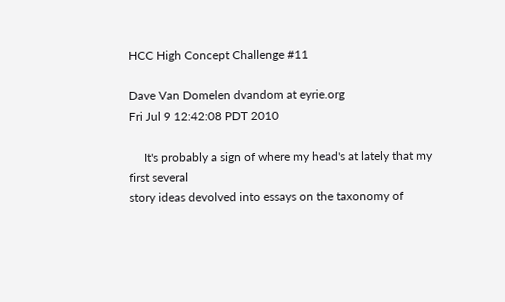HCC High Concept Challenge #11

Dave Van Domelen dvandom at eyrie.org
Fri Jul 9 12:42:08 PDT 2010

     It's probably a sign of where my head's at lately that my first several
story ideas devolved into essays on the taxonomy of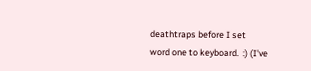deathtraps before I set
word one to keyboard.  :) (I've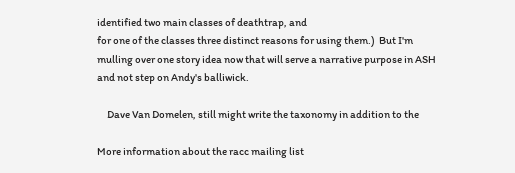identified two main classes of deathtrap, and
for one of the classes three distinct reasons for using them.)  But I'm
mulling over one story idea now that will serve a narrative purpose in ASH
and not step on Andy's balliwick.

     Dave Van Domelen, still might write the taxonomy in addition to the

More information about the racc mailing list